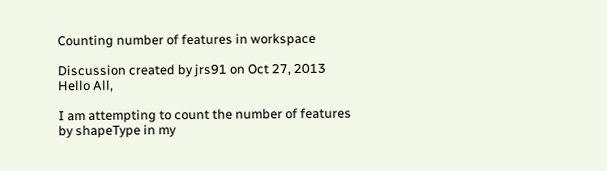Counting number of features in workspace

Discussion created by jrs91 on Oct 27, 2013
Hello All,

I am attempting to count the number of features by shapeType in my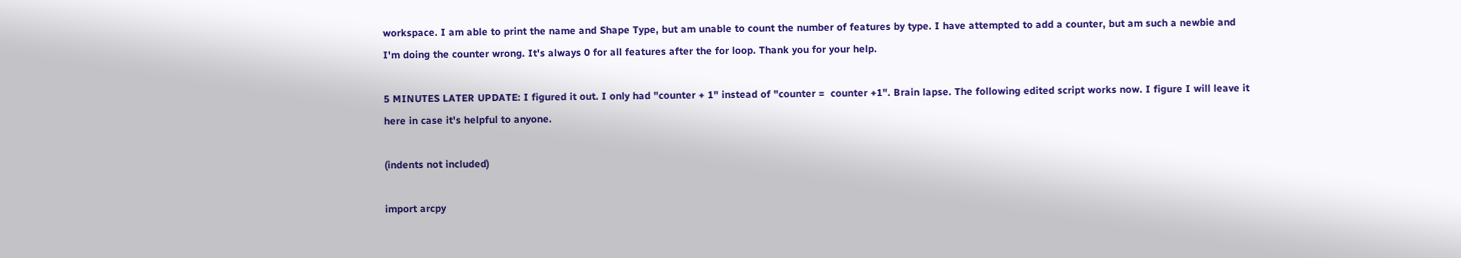workspace. I am able to print the name and Shape Type, but am unable to count the number of features by type. I have attempted to add a counter, but am such a newbie and I'm doing the counter wrong. It's always 0 for all features after the for loop. Thank you for your help.

5 MINUTES LATER UPDATE: I figured it out. I only had "counter + 1" instead of "counter =  counter +1". Brain lapse. The following edited script works now. I figure I will leave it here in case it's helpful to anyone.

(indents not included)

import arcpy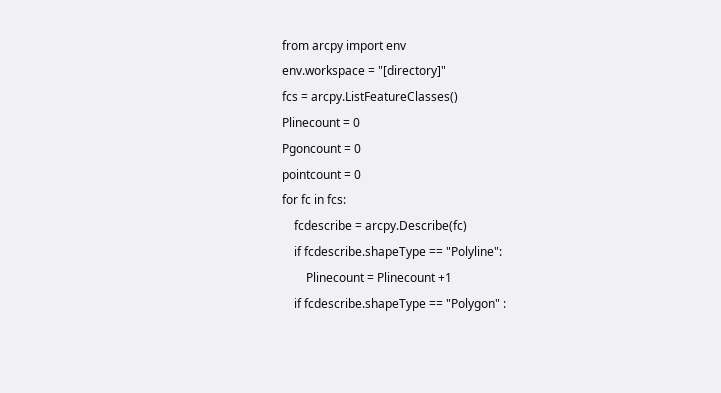from arcpy import env
env.workspace = "[directory]"
fcs = arcpy.ListFeatureClasses()
Plinecount = 0
Pgoncount = 0
pointcount = 0
for fc in fcs:
    fcdescribe = arcpy.Describe(fc)
    if fcdescribe.shapeType == "Polyline":
        Plinecount = Plinecount +1
    if fcdescribe.shapeType == "Polygon" :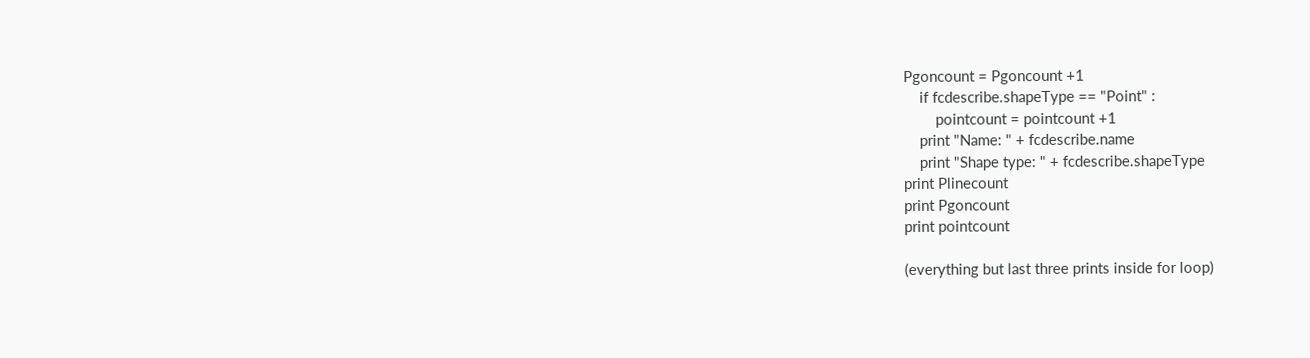Pgoncount = Pgoncount +1
    if fcdescribe.shapeType == "Point" :
        pointcount = pointcount +1
    print "Name: " + fcdescribe.name
    print "Shape type: " + fcdescribe.shapeType
print Plinecount
print Pgoncount
print pointcount

(everything but last three prints inside for loop)